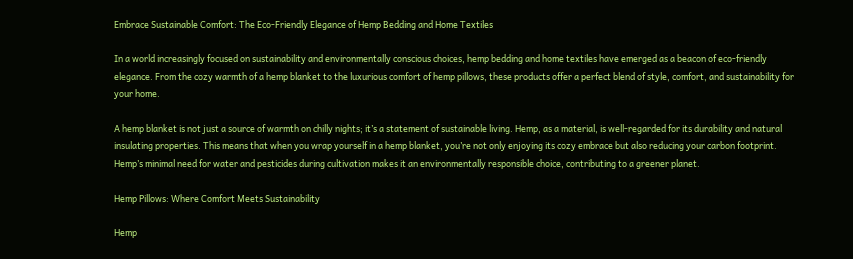Embrace Sustainable Comfort: The Eco-Friendly Elegance of Hemp Bedding and Home Textiles

In a world increasingly focused on sustainability and environmentally conscious choices, hemp bedding and home textiles have emerged as a beacon of eco-friendly elegance. From the cozy warmth of a hemp blanket to the luxurious comfort of hemp pillows, these products offer a perfect blend of style, comfort, and sustainability for your home.

A hemp blanket is not just a source of warmth on chilly nights; it’s a statement of sustainable living. Hemp, as a material, is well-regarded for its durability and natural insulating properties. This means that when you wrap yourself in a hemp blanket, you’re not only enjoying its cozy embrace but also reducing your carbon footprint. Hemp’s minimal need for water and pesticides during cultivation makes it an environmentally responsible choice, contributing to a greener planet.

Hemp Pillows: Where Comfort Meets Sustainability

Hemp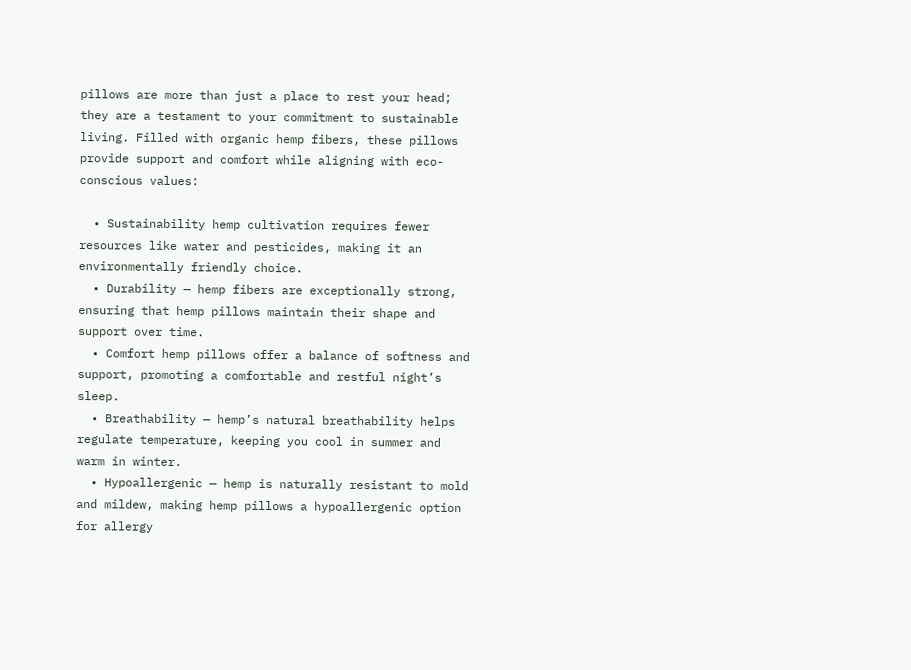pillows are more than just a place to rest your head; they are a testament to your commitment to sustainable living. Filled with organic hemp fibers, these pillows provide support and comfort while aligning with eco-conscious values:

  • Sustainability hemp cultivation requires fewer resources like water and pesticides, making it an environmentally friendly choice.
  • Durability — hemp fibers are exceptionally strong, ensuring that hemp pillows maintain their shape and support over time.
  • Comfort hemp pillows offer a balance of softness and support, promoting a comfortable and restful night’s sleep.
  • Breathability — hemp’s natural breathability helps regulate temperature, keeping you cool in summer and warm in winter.
  • Hypoallergenic — hemp is naturally resistant to mold and mildew, making hemp pillows a hypoallergenic option for allergy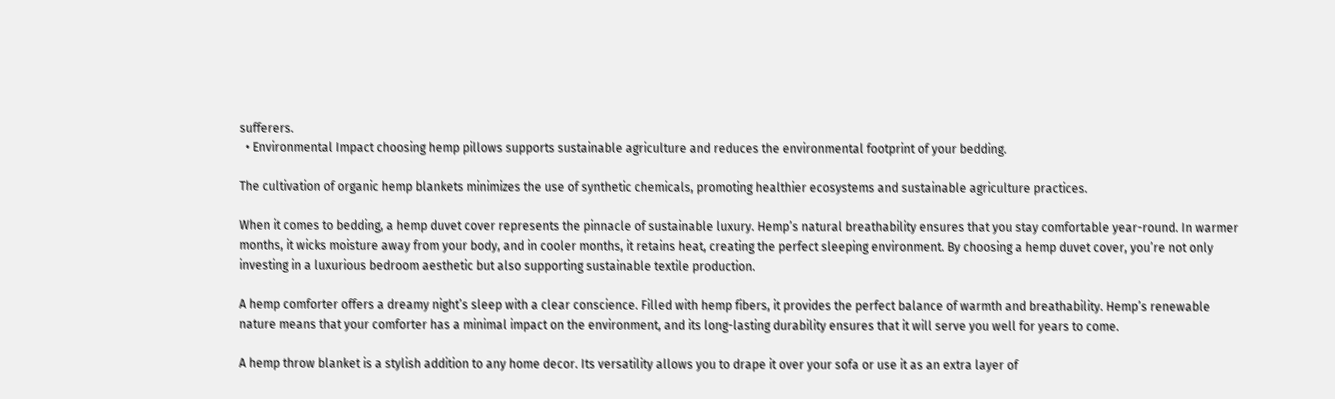sufferers.
  • Environmental Impact choosing hemp pillows supports sustainable agriculture and reduces the environmental footprint of your bedding.

The cultivation of organic hemp blankets minimizes the use of synthetic chemicals, promoting healthier ecosystems and sustainable agriculture practices.

When it comes to bedding, a hemp duvet cover represents the pinnacle of sustainable luxury. Hemp’s natural breathability ensures that you stay comfortable year-round. In warmer months, it wicks moisture away from your body, and in cooler months, it retains heat, creating the perfect sleeping environment. By choosing a hemp duvet cover, you’re not only investing in a luxurious bedroom aesthetic but also supporting sustainable textile production.

A hemp comforter offers a dreamy night’s sleep with a clear conscience. Filled with hemp fibers, it provides the perfect balance of warmth and breathability. Hemp’s renewable nature means that your comforter has a minimal impact on the environment, and its long-lasting durability ensures that it will serve you well for years to come.

A hemp throw blanket is a stylish addition to any home decor. Its versatility allows you to drape it over your sofa or use it as an extra layer of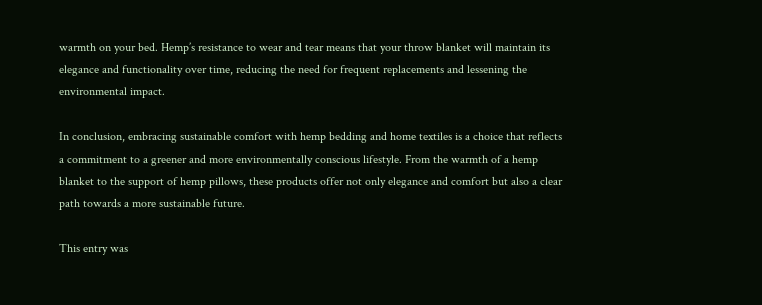warmth on your bed. Hemp’s resistance to wear and tear means that your throw blanket will maintain its elegance and functionality over time, reducing the need for frequent replacements and lessening the environmental impact.

In conclusion, embracing sustainable comfort with hemp bedding and home textiles is a choice that reflects a commitment to a greener and more environmentally conscious lifestyle. From the warmth of a hemp blanket to the support of hemp pillows, these products offer not only elegance and comfort but also a clear path towards a more sustainable future.

This entry was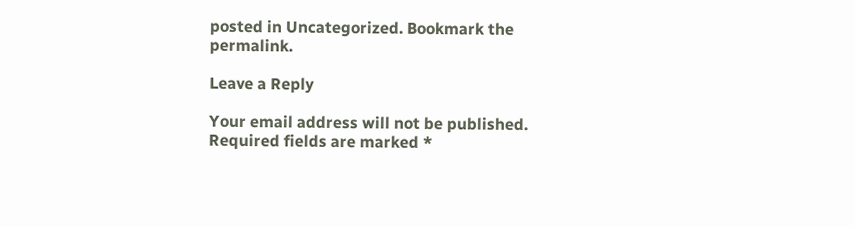posted in Uncategorized. Bookmark the permalink.

Leave a Reply

Your email address will not be published. Required fields are marked *